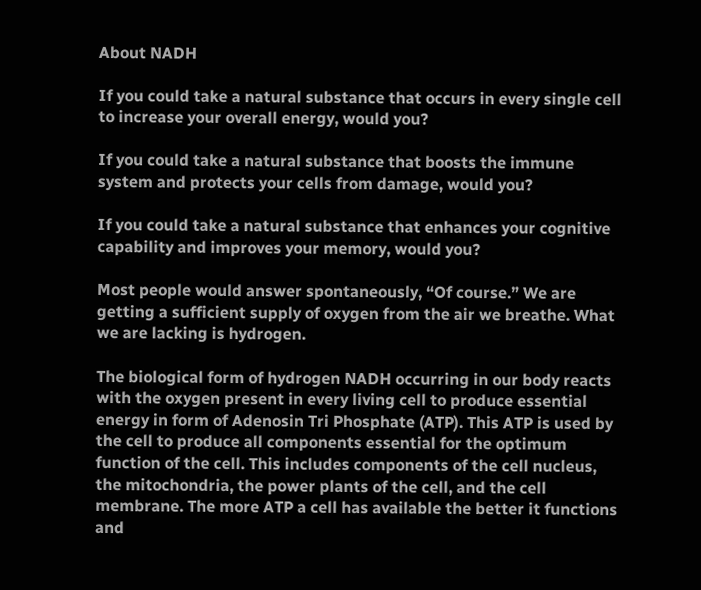About NADH

If you could take a natural substance that occurs in every single cell to increase your overall energy, would you?

If you could take a natural substance that boosts the immune system and protects your cells from damage, would you?

If you could take a natural substance that enhances your cognitive capability and improves your memory, would you?

Most people would answer spontaneously, “Of course.” We are getting a sufficient supply of oxygen from the air we breathe. What we are lacking is hydrogen.

The biological form of hydrogen NADH occurring in our body reacts with the oxygen present in every living cell to produce essential energy in form of Adenosin Tri Phosphate (ATP). This ATP is used by the cell to produce all components essential for the optimum function of the cell. This includes components of the cell nucleus, the mitochondria, the power plants of the cell, and the cell membrane. The more ATP a cell has available the better it functions and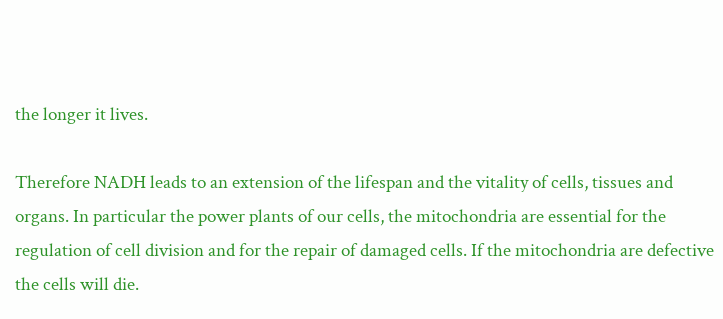the longer it lives.

Therefore NADH leads to an extension of the lifespan and the vitality of cells, tissues and organs. In particular the power plants of our cells, the mitochondria are essential for the regulation of cell division and for the repair of damaged cells. If the mitochondria are defective the cells will die.